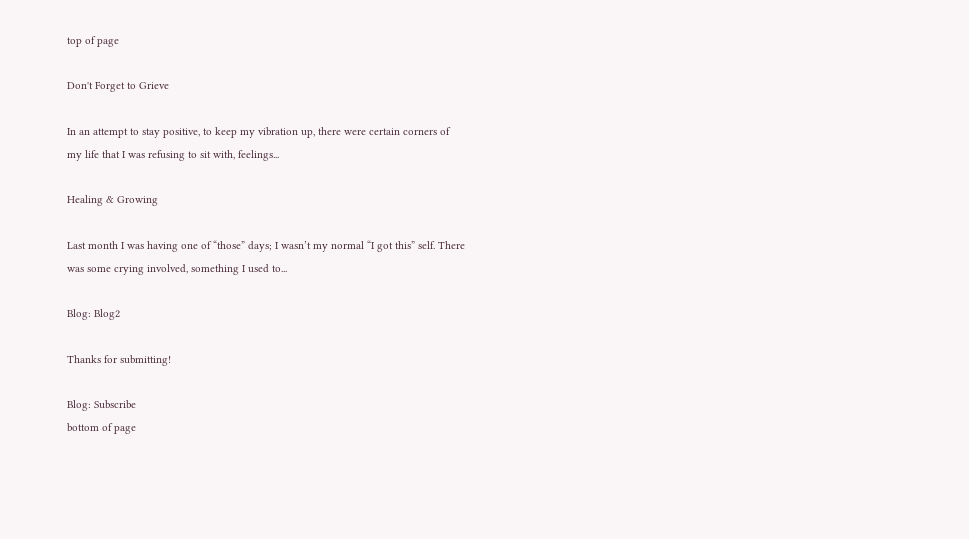top of page

Don't Forget to Grieve

In an attempt to stay positive, to keep my vibration up, there were certain corners of my life that I was refusing to sit with, feelings...

Healing & Growing

Last month I was having one of “those” days; I wasn’t my normal “I got this” self. There was some crying involved, something I used to...

Blog: Blog2

Thanks for submitting!

Blog: Subscribe
bottom of page